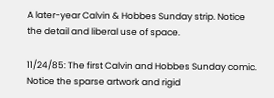A later-year Calvin & Hobbes Sunday strip. Notice the detail and liberal use of space.

11/24/85: The first Calvin and Hobbes Sunday comic. Notice the sparse artwork and rigid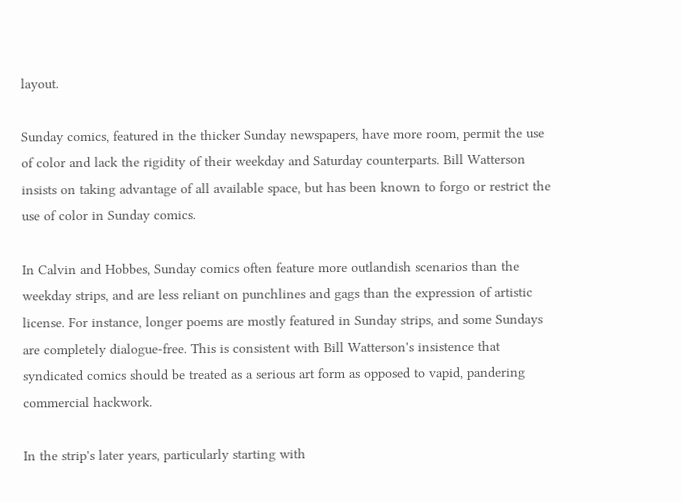layout.

Sunday comics, featured in the thicker Sunday newspapers, have more room, permit the use of color and lack the rigidity of their weekday and Saturday counterparts. Bill Watterson insists on taking advantage of all available space, but has been known to forgo or restrict the use of color in Sunday comics.

In Calvin and Hobbes, Sunday comics often feature more outlandish scenarios than the weekday strips, and are less reliant on punchlines and gags than the expression of artistic license. For instance, longer poems are mostly featured in Sunday strips, and some Sundays are completely dialogue-free. This is consistent with Bill Watterson's insistence that syndicated comics should be treated as a serious art form as opposed to vapid, pandering commercial hackwork.

In the strip's later years, particularly starting with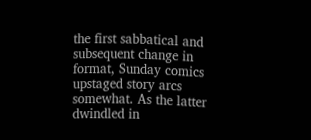the first sabbatical and subsequent change in format, Sunday comics upstaged story arcs somewhat. As the latter dwindled in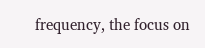frequency, the focus on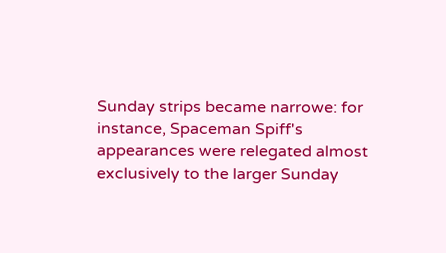Sunday strips became narrowe: for instance, Spaceman Spiff's appearances were relegated almost exclusively to the larger Sunday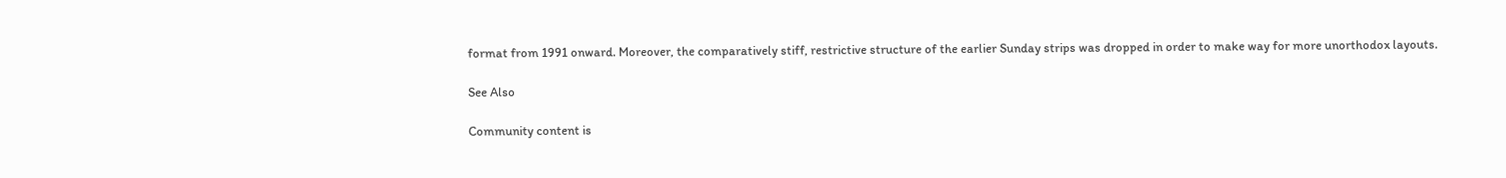format from 1991 onward. Moreover, the comparatively stiff, restrictive structure of the earlier Sunday strips was dropped in order to make way for more unorthodox layouts.

See Also

Community content is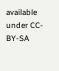available under CC-BY-SA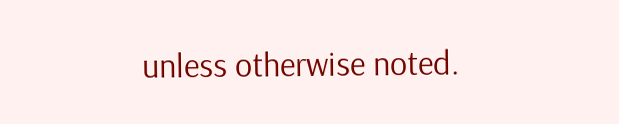unless otherwise noted.